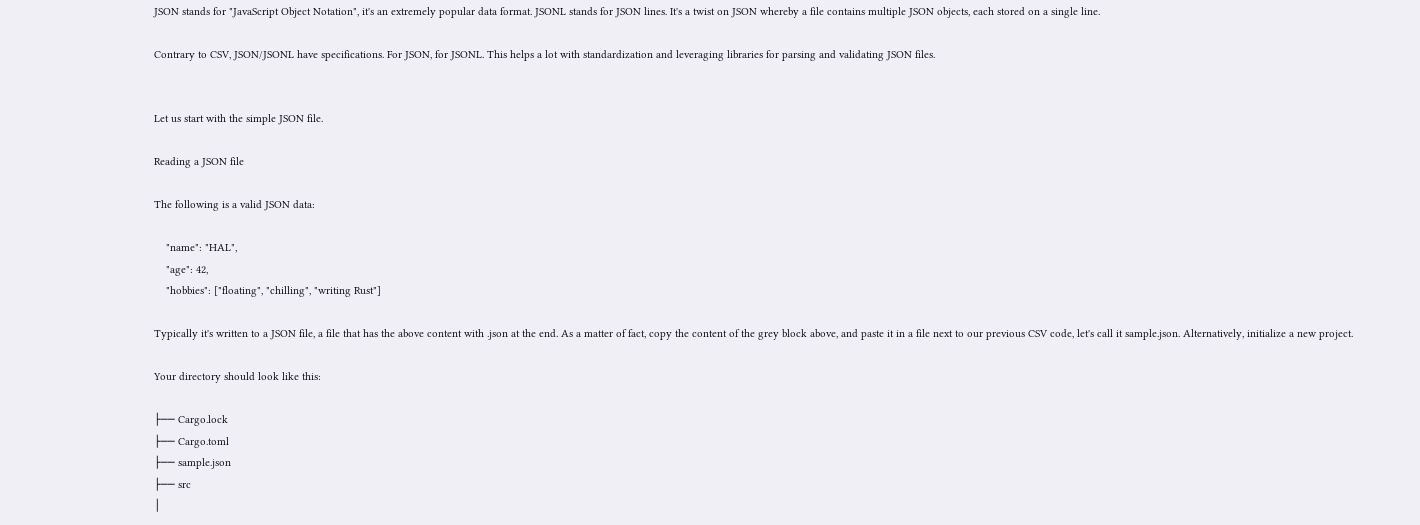JSON stands for "JavaScript Object Notation", it's an extremely popular data format. JSONL stands for JSON lines. It's a twist on JSON whereby a file contains multiple JSON objects, each stored on a single line.

Contrary to CSV, JSON/JSONL have specifications. For JSON, for JSONL. This helps a lot with standardization and leveraging libraries for parsing and validating JSON files.


Let us start with the simple JSON file.

Reading a JSON file

The following is a valid JSON data:

    "name": "HAL",
    "age": 42,
    "hobbies": ["floating", "chilling", "writing Rust"]

Typically it's written to a JSON file, a file that has the above content with .json at the end. As a matter of fact, copy the content of the grey block above, and paste it in a file next to our previous CSV code, let's call it sample.json. Alternatively, initialize a new project.

Your directory should look like this:

├── Cargo.lock
├── Cargo.toml
├── sample.json
├── src
│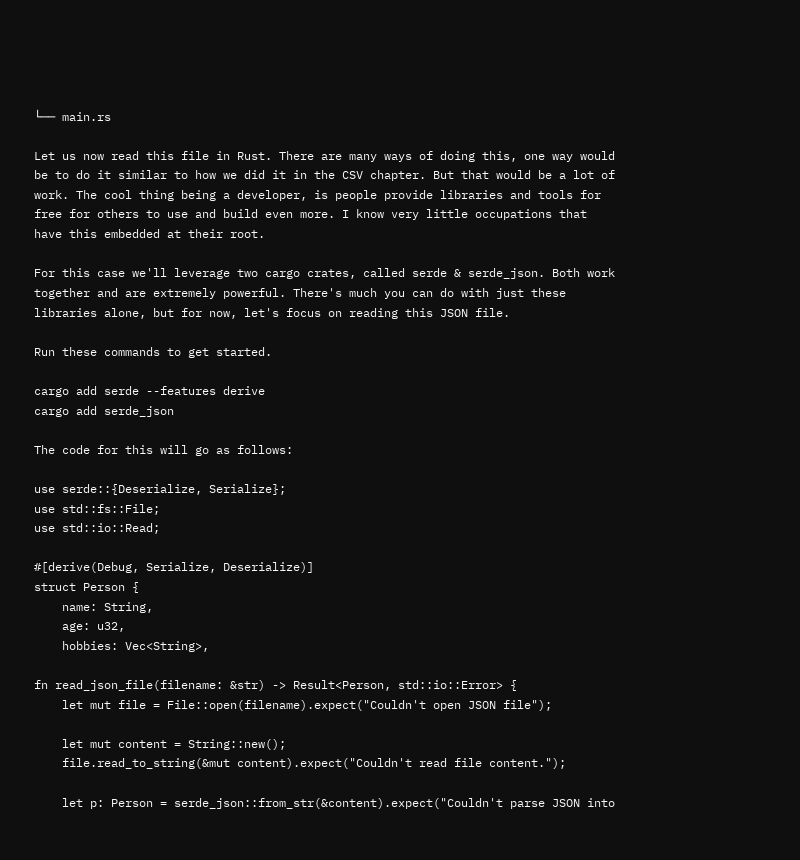└── main.rs

Let us now read this file in Rust. There are many ways of doing this, one way would be to do it similar to how we did it in the CSV chapter. But that would be a lot of work. The cool thing being a developer, is people provide libraries and tools for free for others to use and build even more. I know very little occupations that have this embedded at their root.

For this case we'll leverage two cargo crates, called serde & serde_json. Both work together and are extremely powerful. There's much you can do with just these libraries alone, but for now, let's focus on reading this JSON file.

Run these commands to get started.

cargo add serde --features derive
cargo add serde_json

The code for this will go as follows:

use serde::{Deserialize, Serialize};
use std::fs::File;
use std::io::Read;

#[derive(Debug, Serialize, Deserialize)]
struct Person {
    name: String,
    age: u32,
    hobbies: Vec<String>,

fn read_json_file(filename: &str) -> Result<Person, std::io::Error> {
    let mut file = File::open(filename).expect("Couldn't open JSON file");

    let mut content = String::new();
    file.read_to_string(&mut content).expect("Couldn't read file content.");

    let p: Person = serde_json::from_str(&content).expect("Couldn't parse JSON into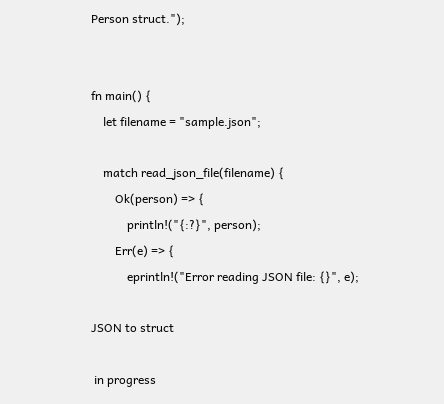Person struct.");


fn main() {
    let filename = "sample.json";

    match read_json_file(filename) {
        Ok(person) => {
            println!("{:?}", person);
        Err(e) => {
            eprintln!("Error reading JSON file: {}", e);

JSON to struct

 in progress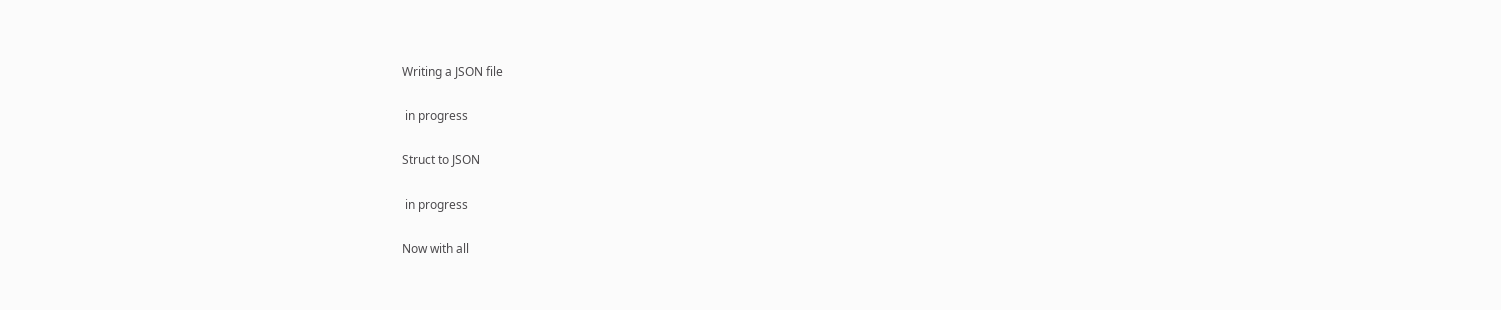Writing a JSON file

 in progress

Struct to JSON

 in progress

Now with all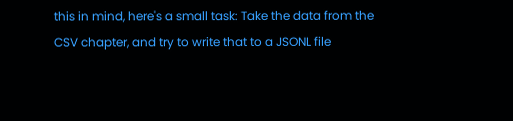this in mind, here's a small task: Take the data from the CSV chapter, and try to write that to a JSONL file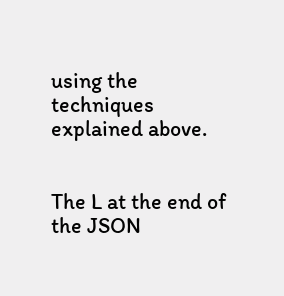using the techniques explained above.


The L at the end of the JSON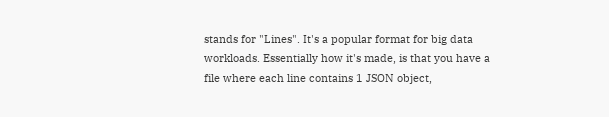stands for "Lines". It's a popular format for big data workloads. Essentially how it's made, is that you have a file where each line contains 1 JSON object,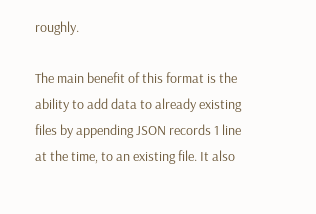roughly.

The main benefit of this format is the ability to add data to already existing files by appending JSON records 1 line at the time, to an existing file. It also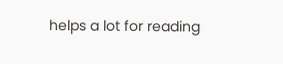helps a lot for reading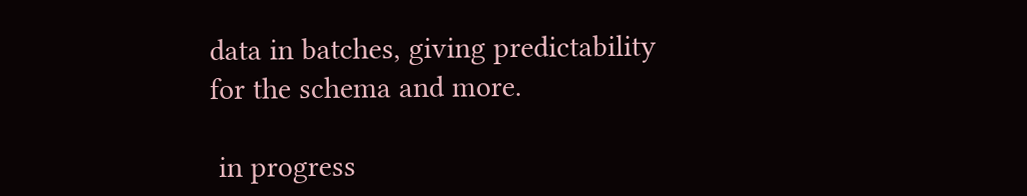data in batches, giving predictability for the schema and more.

 in progress